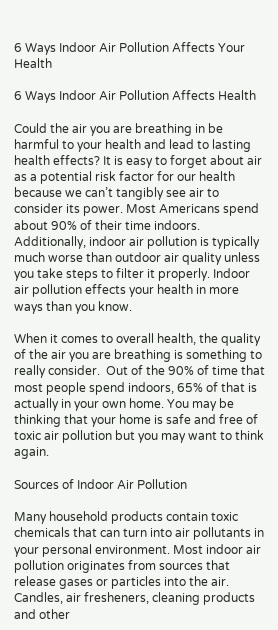6 Ways Indoor Air Pollution Affects Your Health

6 Ways Indoor Air Pollution Affects Health

Could the air you are breathing in be harmful to your health and lead to lasting health effects? It is easy to forget about air as a potential risk factor for our health because we can’t tangibly see air to consider its power. Most Americans spend about 90% of their time indoors. Additionally, indoor air pollution is typically much worse than outdoor air quality unless you take steps to filter it properly. Indoor air pollution effects your health in more ways than you know.

When it comes to overall health, the quality of the air you are breathing is something to really consider.  Out of the 90% of time that most people spend indoors, 65% of that is actually in your own home. You may be thinking that your home is safe and free of toxic air pollution but you may want to think again.

Sources of Indoor Air Pollution

Many household products contain toxic chemicals that can turn into air pollutants in your personal environment. Most indoor air pollution originates from sources that release gases or particles into the air. Candles, air fresheners, cleaning products and other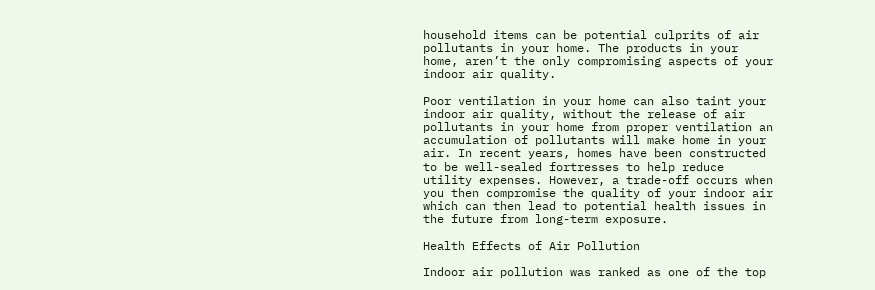household items can be potential culprits of air pollutants in your home. The products in your home, aren’t the only compromising aspects of your indoor air quality.

Poor ventilation in your home can also taint your indoor air quality, without the release of air pollutants in your home from proper ventilation an accumulation of pollutants will make home in your air. In recent years, homes have been constructed to be well-sealed fortresses to help reduce utility expenses. However, a trade-off occurs when you then compromise the quality of your indoor air which can then lead to potential health issues in the future from long-term exposure.

Health Effects of Air Pollution

Indoor air pollution was ranked as one of the top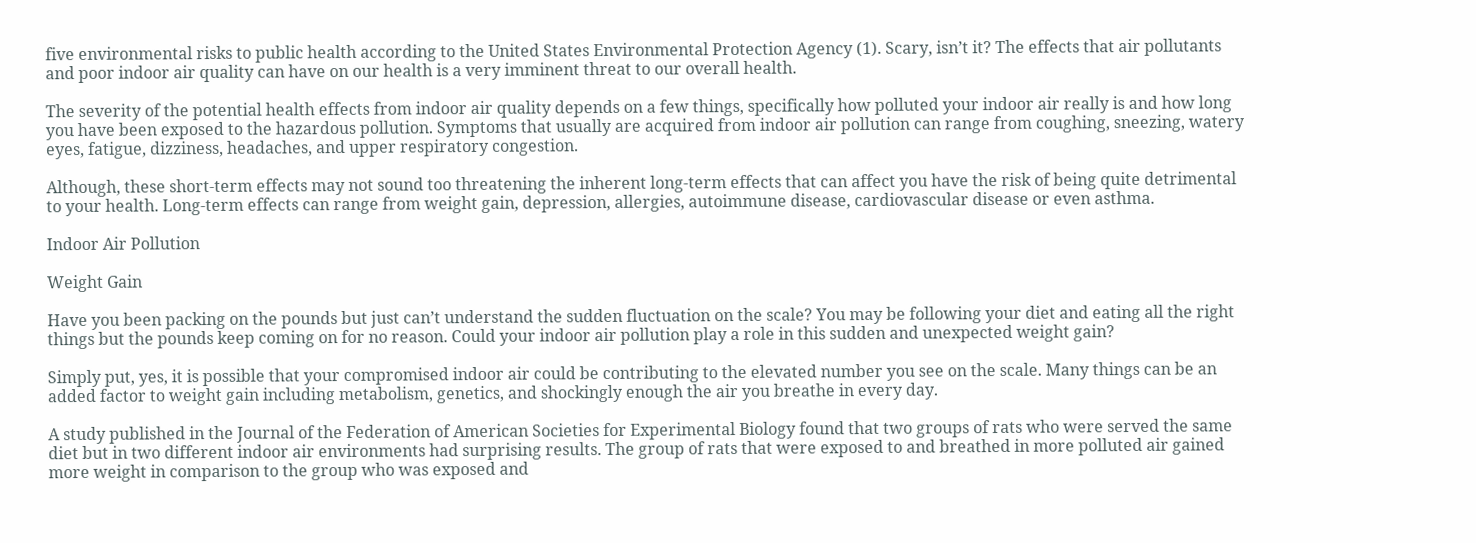five environmental risks to public health according to the United States Environmental Protection Agency (1). Scary, isn’t it? The effects that air pollutants and poor indoor air quality can have on our health is a very imminent threat to our overall health.

The severity of the potential health effects from indoor air quality depends on a few things, specifically how polluted your indoor air really is and how long you have been exposed to the hazardous pollution. Symptoms that usually are acquired from indoor air pollution can range from coughing, sneezing, watery eyes, fatigue, dizziness, headaches, and upper respiratory congestion.

Although, these short-term effects may not sound too threatening the inherent long-term effects that can affect you have the risk of being quite detrimental to your health. Long-term effects can range from weight gain, depression, allergies, autoimmune disease, cardiovascular disease or even asthma.

Indoor Air Pollution

Weight Gain

Have you been packing on the pounds but just can’t understand the sudden fluctuation on the scale? You may be following your diet and eating all the right things but the pounds keep coming on for no reason. Could your indoor air pollution play a role in this sudden and unexpected weight gain?

Simply put, yes, it is possible that your compromised indoor air could be contributing to the elevated number you see on the scale. Many things can be an added factor to weight gain including metabolism, genetics, and shockingly enough the air you breathe in every day.

A study published in the Journal of the Federation of American Societies for Experimental Biology found that two groups of rats who were served the same diet but in two different indoor air environments had surprising results. The group of rats that were exposed to and breathed in more polluted air gained more weight in comparison to the group who was exposed and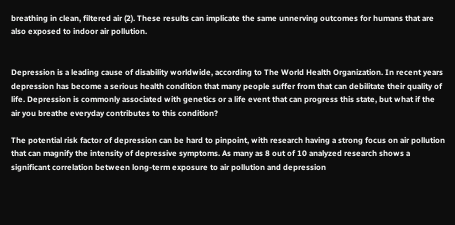breathing in clean, filtered air (2). These results can implicate the same unnerving outcomes for humans that are also exposed to indoor air pollution.


Depression is a leading cause of disability worldwide, according to The World Health Organization. In recent years depression has become a serious health condition that many people suffer from that can debilitate their quality of life. Depression is commonly associated with genetics or a life event that can progress this state, but what if the air you breathe everyday contributes to this condition?

The potential risk factor of depression can be hard to pinpoint, with research having a strong focus on air pollution that can magnify the intensity of depressive symptoms. As many as 8 out of 10 analyzed research shows a significant correlation between long-term exposure to air pollution and depression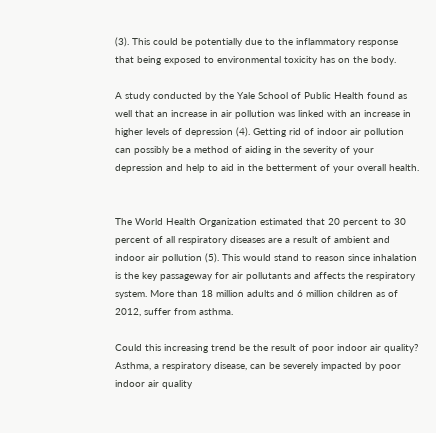(3). This could be potentially due to the inflammatory response that being exposed to environmental toxicity has on the body.

A study conducted by the Yale School of Public Health found as well that an increase in air pollution was linked with an increase in higher levels of depression (4). Getting rid of indoor air pollution can possibly be a method of aiding in the severity of your depression and help to aid in the betterment of your overall health.


The World Health Organization estimated that 20 percent to 30 percent of all respiratory diseases are a result of ambient and indoor air pollution (5). This would stand to reason since inhalation is the key passageway for air pollutants and affects the respiratory system. More than 18 million adults and 6 million children as of 2012, suffer from asthma.

Could this increasing trend be the result of poor indoor air quality? Asthma, a respiratory disease, can be severely impacted by poor indoor air quality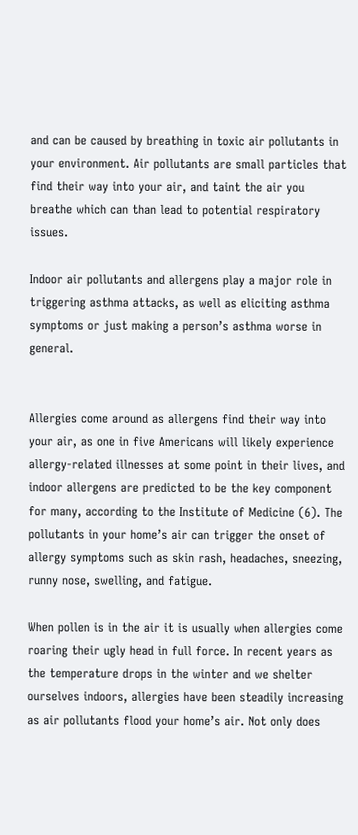and can be caused by breathing in toxic air pollutants in your environment. Air pollutants are small particles that find their way into your air, and taint the air you breathe which can than lead to potential respiratory issues.

Indoor air pollutants and allergens play a major role in triggering asthma attacks, as well as eliciting asthma symptoms or just making a person’s asthma worse in general.


Allergies come around as allergens find their way into your air, as one in five Americans will likely experience allergy-related illnesses at some point in their lives, and indoor allergens are predicted to be the key component for many, according to the Institute of Medicine (6). The pollutants in your home’s air can trigger the onset of allergy symptoms such as skin rash, headaches, sneezing, runny nose, swelling, and fatigue.

When pollen is in the air it is usually when allergies come roaring their ugly head in full force. In recent years as the temperature drops in the winter and we shelter ourselves indoors, allergies have been steadily increasing as air pollutants flood your home’s air. Not only does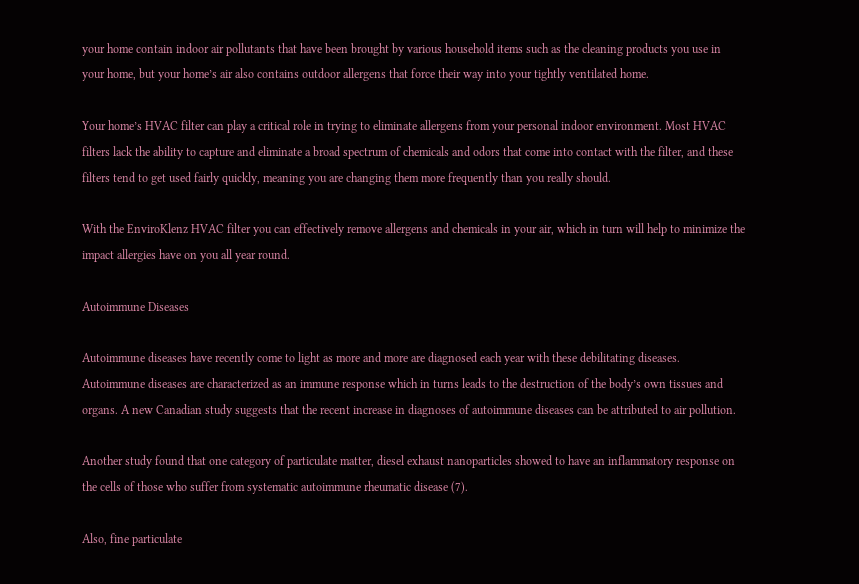your home contain indoor air pollutants that have been brought by various household items such as the cleaning products you use in your home, but your home’s air also contains outdoor allergens that force their way into your tightly ventilated home.

Your home’s HVAC filter can play a critical role in trying to eliminate allergens from your personal indoor environment. Most HVAC filters lack the ability to capture and eliminate a broad spectrum of chemicals and odors that come into contact with the filter, and these filters tend to get used fairly quickly, meaning you are changing them more frequently than you really should.

With the EnviroKlenz HVAC filter you can effectively remove allergens and chemicals in your air, which in turn will help to minimize the impact allergies have on you all year round.

Autoimmune Diseases

Autoimmune diseases have recently come to light as more and more are diagnosed each year with these debilitating diseases. Autoimmune diseases are characterized as an immune response which in turns leads to the destruction of the body’s own tissues and organs. A new Canadian study suggests that the recent increase in diagnoses of autoimmune diseases can be attributed to air pollution.

Another study found that one category of particulate matter, diesel exhaust nanoparticles showed to have an inflammatory response on the cells of those who suffer from systematic autoimmune rheumatic disease (7).

Also, fine particulate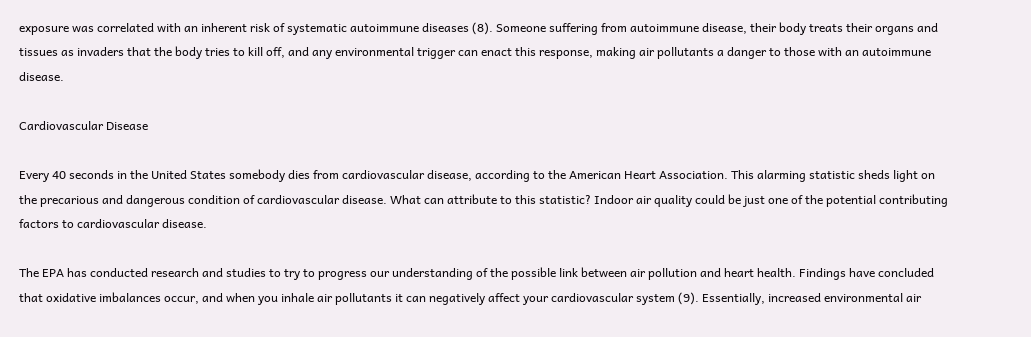exposure was correlated with an inherent risk of systematic autoimmune diseases (8). Someone suffering from autoimmune disease, their body treats their organs and tissues as invaders that the body tries to kill off, and any environmental trigger can enact this response, making air pollutants a danger to those with an autoimmune disease.

Cardiovascular Disease

Every 40 seconds in the United States somebody dies from cardiovascular disease, according to the American Heart Association. This alarming statistic sheds light on the precarious and dangerous condition of cardiovascular disease. What can attribute to this statistic? Indoor air quality could be just one of the potential contributing factors to cardiovascular disease.

The EPA has conducted research and studies to try to progress our understanding of the possible link between air pollution and heart health. Findings have concluded that oxidative imbalances occur, and when you inhale air pollutants it can negatively affect your cardiovascular system (9). Essentially, increased environmental air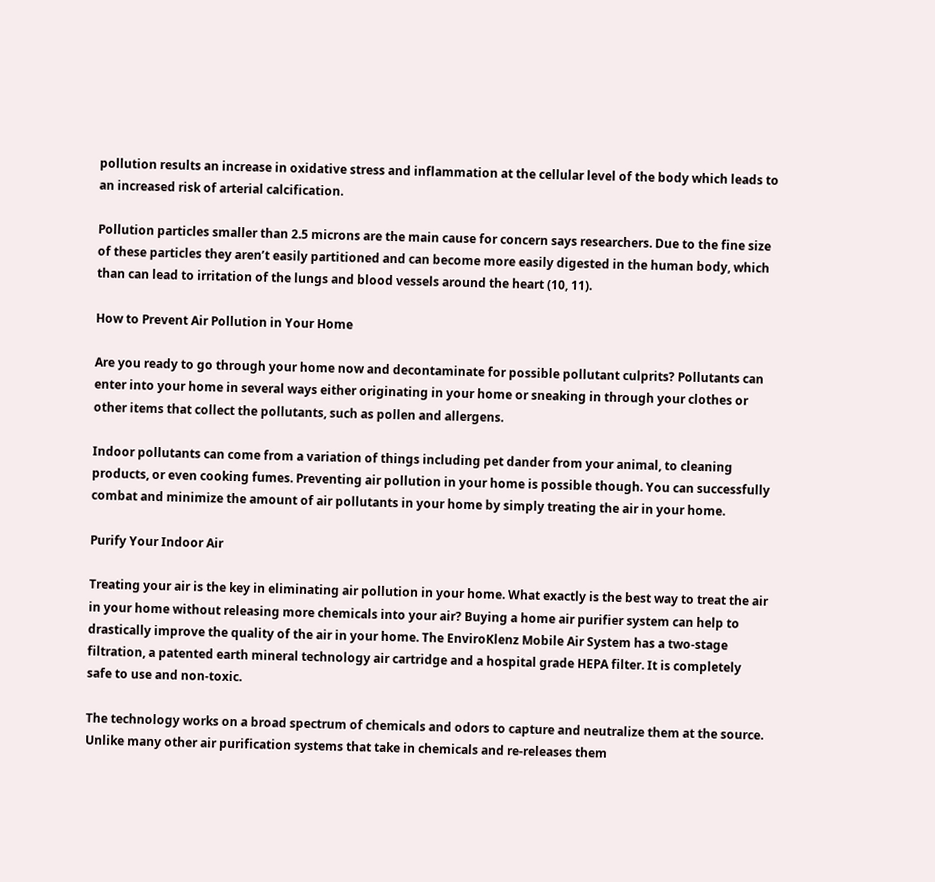pollution results an increase in oxidative stress and inflammation at the cellular level of the body which leads to an increased risk of arterial calcification.

Pollution particles smaller than 2.5 microns are the main cause for concern says researchers. Due to the fine size of these particles they aren’t easily partitioned and can become more easily digested in the human body, which than can lead to irritation of the lungs and blood vessels around the heart (10, 11).

How to Prevent Air Pollution in Your Home

Are you ready to go through your home now and decontaminate for possible pollutant culprits? Pollutants can enter into your home in several ways either originating in your home or sneaking in through your clothes or other items that collect the pollutants, such as pollen and allergens.

Indoor pollutants can come from a variation of things including pet dander from your animal, to cleaning products, or even cooking fumes. Preventing air pollution in your home is possible though. You can successfully combat and minimize the amount of air pollutants in your home by simply treating the air in your home.

Purify Your Indoor Air

Treating your air is the key in eliminating air pollution in your home. What exactly is the best way to treat the air in your home without releasing more chemicals into your air? Buying a home air purifier system can help to drastically improve the quality of the air in your home. The EnviroKlenz Mobile Air System has a two-stage filtration, a patented earth mineral technology air cartridge and a hospital grade HEPA filter. It is completely safe to use and non-toxic.

The technology works on a broad spectrum of chemicals and odors to capture and neutralize them at the source. Unlike many other air purification systems that take in chemicals and re-releases them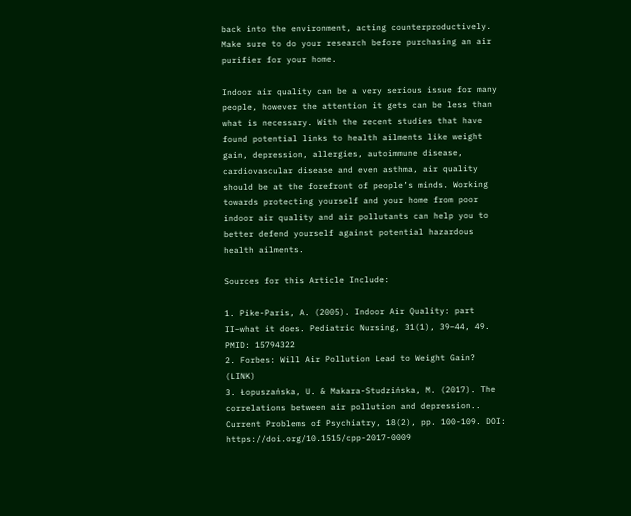back into the environment, acting counterproductively. Make sure to do your research before purchasing an air purifier for your home.

Indoor air quality can be a very serious issue for many people, however the attention it gets can be less than what is necessary. With the recent studies that have found potential links to health ailments like weight gain, depression, allergies, autoimmune disease, cardiovascular disease and even asthma, air quality should be at the forefront of people’s minds. Working towards protecting yourself and your home from poor indoor air quality and air pollutants can help you to better defend yourself against potential hazardous health ailments.

Sources for this Article Include:

1. Pike-Paris, A. (2005). Indoor Air Quality: part II–what it does. Pediatric Nursing, 31(1), 39–44, 49. PMID: 15794322
2. Forbes: Will Air Pollution Lead to Weight Gain? (LINK)
3. Łopuszańska, U. & Makara-Studzińska, M. (2017). The correlations between air pollution and depression.. Current Problems of Psychiatry, 18(2), pp. 100-109. DOI: https://doi.org/10.1515/cpp-2017-0009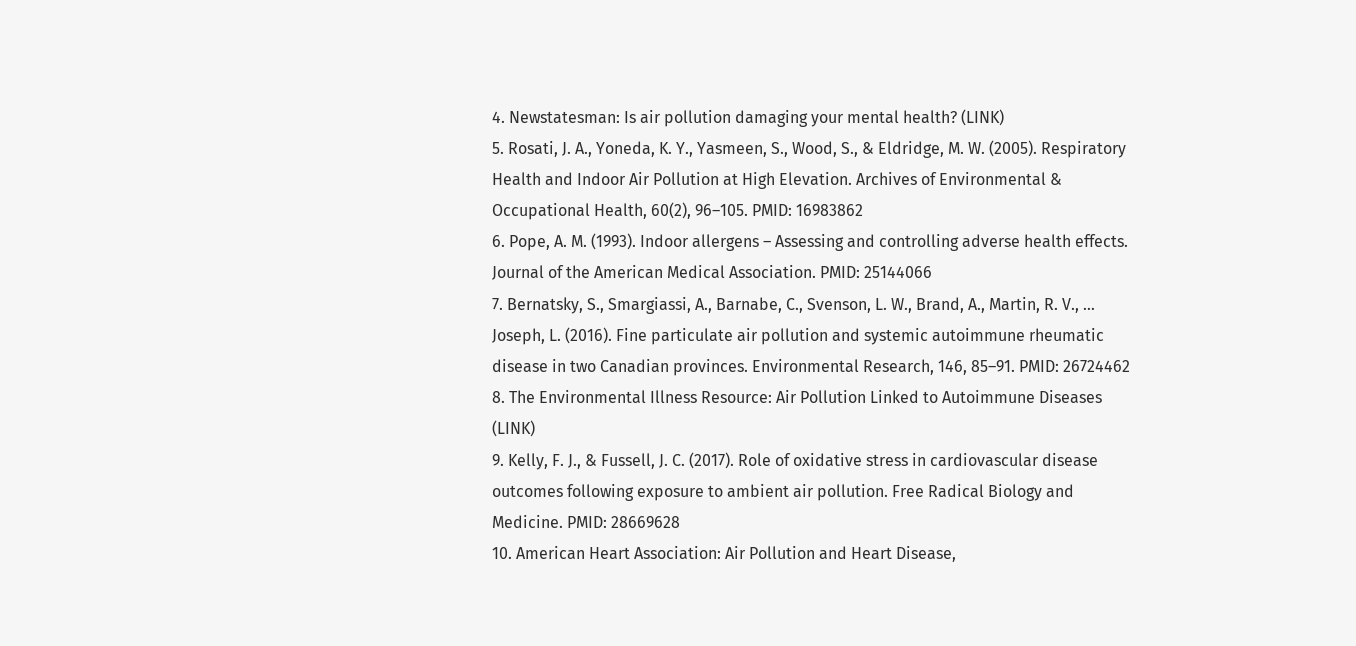4. Newstatesman: Is air pollution damaging your mental health? (LINK)
5. Rosati, J. A., Yoneda, K. Y., Yasmeen, S., Wood, S., & Eldridge, M. W. (2005). Respiratory Health and Indoor Air Pollution at High Elevation. Archives of Environmental & Occupational Health, 60(2), 96–105. PMID: 16983862
6. Pope, A. M. (1993). Indoor allergens – Assessing and controlling adverse health effects. Journal of the American Medical Association. PMID: 25144066
7. Bernatsky, S., Smargiassi, A., Barnabe, C., Svenson, L. W., Brand, A., Martin, R. V., … Joseph, L. (2016). Fine particulate air pollution and systemic autoimmune rheumatic disease in two Canadian provinces. Environmental Research, 146, 85–91. PMID: 26724462
8. The Environmental Illness Resource: Air Pollution Linked to Autoimmune Diseases (LINK)
9. Kelly, F. J., & Fussell, J. C. (2017). Role of oxidative stress in cardiovascular disease outcomes following exposure to ambient air pollution. Free Radical Biology and Medicine. PMID: 28669628
10. American Heart Association: Air Pollution and Heart Disease,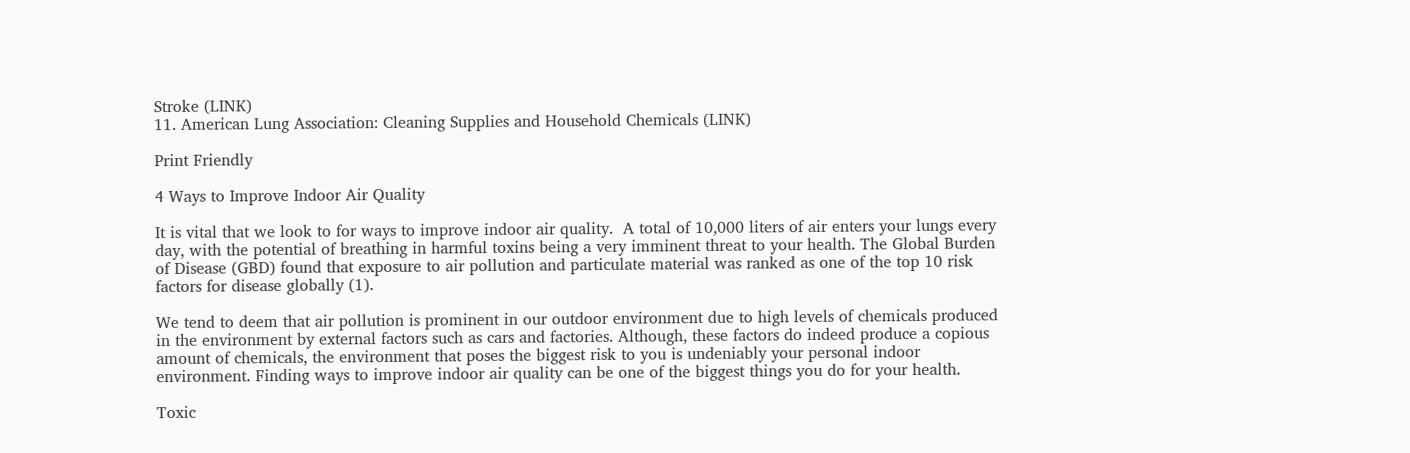Stroke (LINK)
11. American Lung Association: Cleaning Supplies and Household Chemicals (LINK)

Print Friendly

4 Ways to Improve Indoor Air Quality

It is vital that we look to for ways to improve indoor air quality.  A total of 10,000 liters of air enters your lungs every day, with the potential of breathing in harmful toxins being a very imminent threat to your health. The Global Burden of Disease (GBD) found that exposure to air pollution and particulate material was ranked as one of the top 10 risk factors for disease globally (1).

We tend to deem that air pollution is prominent in our outdoor environment due to high levels of chemicals produced in the environment by external factors such as cars and factories. Although, these factors do indeed produce a copious amount of chemicals, the environment that poses the biggest risk to you is undeniably your personal indoor environment. Finding ways to improve indoor air quality can be one of the biggest things you do for your health.

Toxic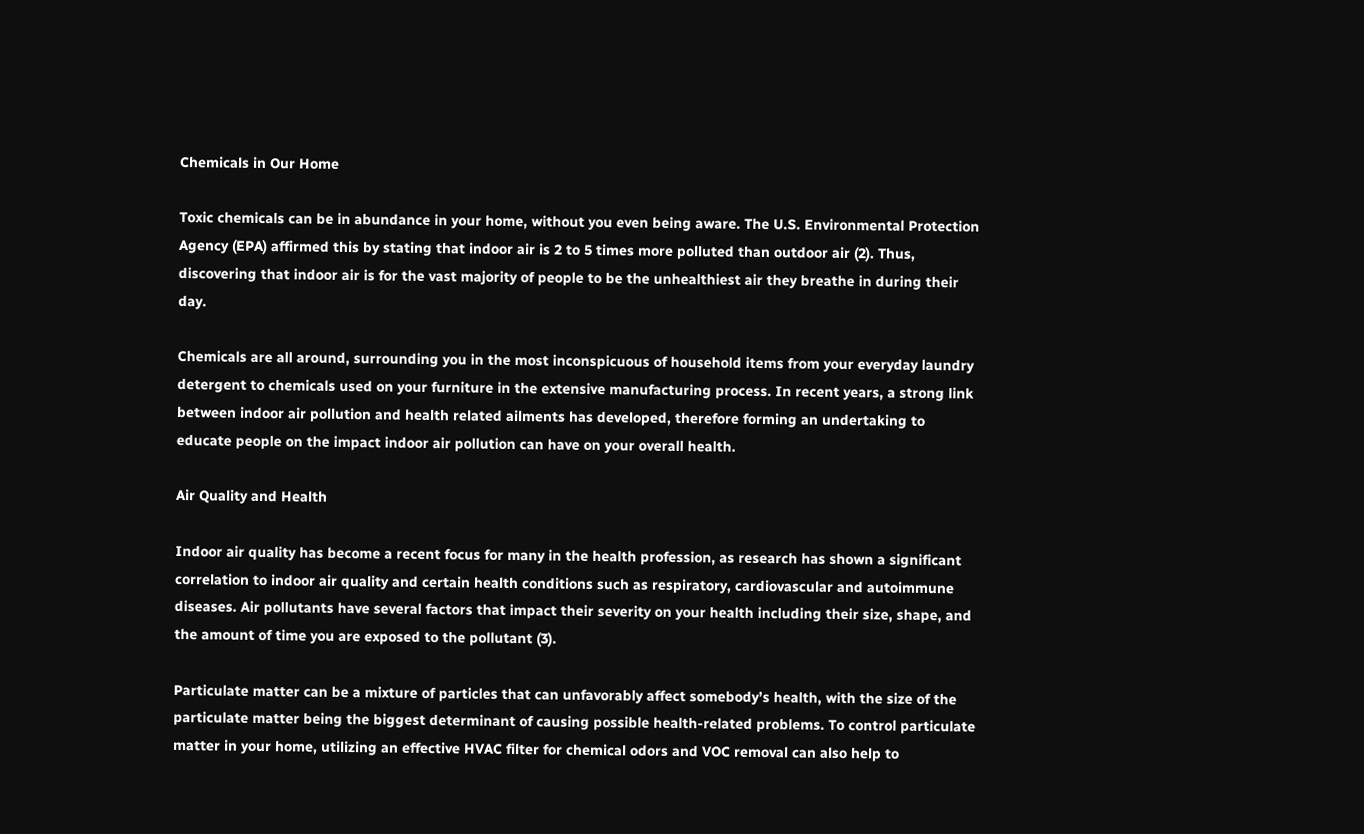Chemicals in Our Home

Toxic chemicals can be in abundance in your home, without you even being aware. The U.S. Environmental Protection Agency (EPA) affirmed this by stating that indoor air is 2 to 5 times more polluted than outdoor air (2). Thus, discovering that indoor air is for the vast majority of people to be the unhealthiest air they breathe in during their day.

Chemicals are all around, surrounding you in the most inconspicuous of household items from your everyday laundry detergent to chemicals used on your furniture in the extensive manufacturing process. In recent years, a strong link between indoor air pollution and health related ailments has developed, therefore forming an undertaking to educate people on the impact indoor air pollution can have on your overall health.

Air Quality and Health

Indoor air quality has become a recent focus for many in the health profession, as research has shown a significant correlation to indoor air quality and certain health conditions such as respiratory, cardiovascular and autoimmune diseases. Air pollutants have several factors that impact their severity on your health including their size, shape, and the amount of time you are exposed to the pollutant (3).

Particulate matter can be a mixture of particles that can unfavorably affect somebody’s health, with the size of the particulate matter being the biggest determinant of causing possible health-related problems. To control particulate matter in your home, utilizing an effective HVAC filter for chemical odors and VOC removal can also help to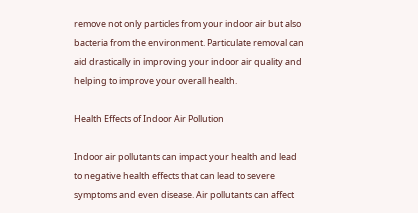remove not only particles from your indoor air but also bacteria from the environment. Particulate removal can aid drastically in improving your indoor air quality and helping to improve your overall health.

Health Effects of Indoor Air Pollution

Indoor air pollutants can impact your health and lead to negative health effects that can lead to severe symptoms and even disease. Air pollutants can affect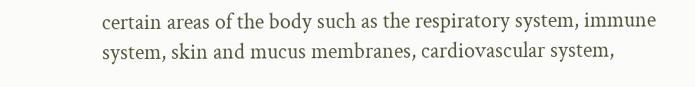certain areas of the body such as the respiratory system, immune system, skin and mucus membranes, cardiovascular system,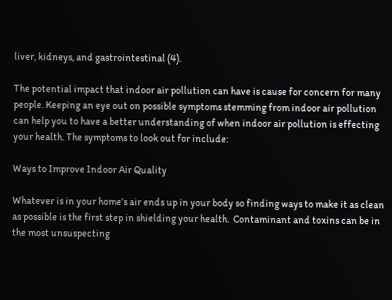liver, kidneys, and gastrointestinal (4).

The potential impact that indoor air pollution can have is cause for concern for many people. Keeping an eye out on possible symptoms stemming from indoor air pollution can help you to have a better understanding of when indoor air pollution is effecting your health. The symptoms to look out for include:

Ways to Improve Indoor Air Quality

Whatever is in your home’s air ends up in your body so finding ways to make it as clean as possible is the first step in shielding your health.  Contaminant and toxins can be in the most unsuspecting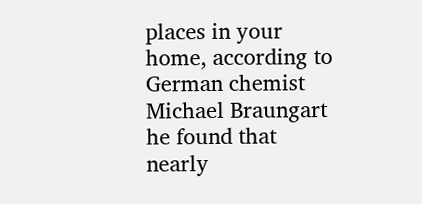places in your home, according to German chemist Michael Braungart he found that nearly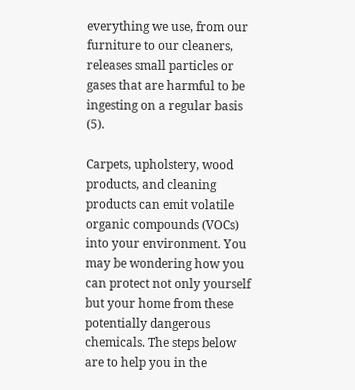everything we use, from our furniture to our cleaners, releases small particles or gases that are harmful to be ingesting on a regular basis (5).

Carpets, upholstery, wood products, and cleaning products can emit volatile organic compounds (VOCs) into your environment. You may be wondering how you can protect not only yourself but your home from these potentially dangerous chemicals. The steps below are to help you in the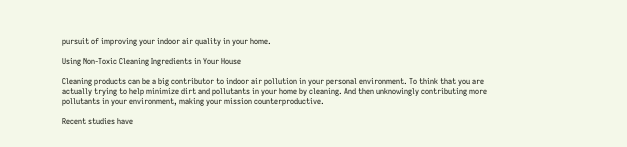pursuit of improving your indoor air quality in your home.

Using Non-Toxic Cleaning Ingredients in Your House

Cleaning products can be a big contributor to indoor air pollution in your personal environment. To think that you are actually trying to help minimize dirt and pollutants in your home by cleaning. And then unknowingly contributing more pollutants in your environment, making your mission counterproductive.

Recent studies have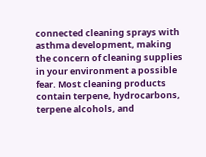connected cleaning sprays with asthma development, making the concern of cleaning supplies in your environment a possible fear. Most cleaning products contain terpene, hydrocarbons, terpene alcohols, and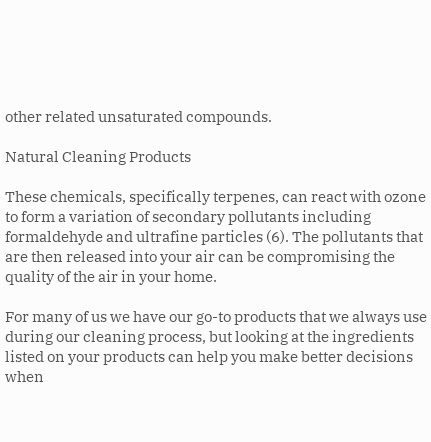other related unsaturated compounds.

Natural Cleaning Products

These chemicals, specifically terpenes, can react with ozone to form a variation of secondary pollutants including formaldehyde and ultrafine particles (6). The pollutants that are then released into your air can be compromising the quality of the air in your home.

For many of us we have our go-to products that we always use during our cleaning process, but looking at the ingredients listed on your products can help you make better decisions when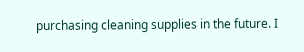purchasing cleaning supplies in the future. I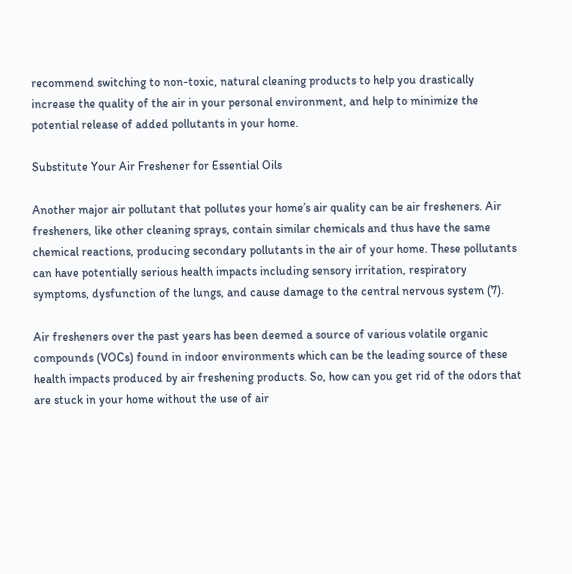recommend switching to non-toxic, natural cleaning products to help you drastically increase the quality of the air in your personal environment, and help to minimize the potential release of added pollutants in your home.

Substitute Your Air Freshener for Essential Oils

Another major air pollutant that pollutes your home’s air quality can be air fresheners. Air fresheners, like other cleaning sprays, contain similar chemicals and thus have the same chemical reactions, producing secondary pollutants in the air of your home. These pollutants can have potentially serious health impacts including sensory irritation, respiratory symptoms, dysfunction of the lungs, and cause damage to the central nervous system (7).

Air fresheners over the past years has been deemed a source of various volatile organic compounds (VOCs) found in indoor environments which can be the leading source of these health impacts produced by air freshening products. So, how can you get rid of the odors that are stuck in your home without the use of air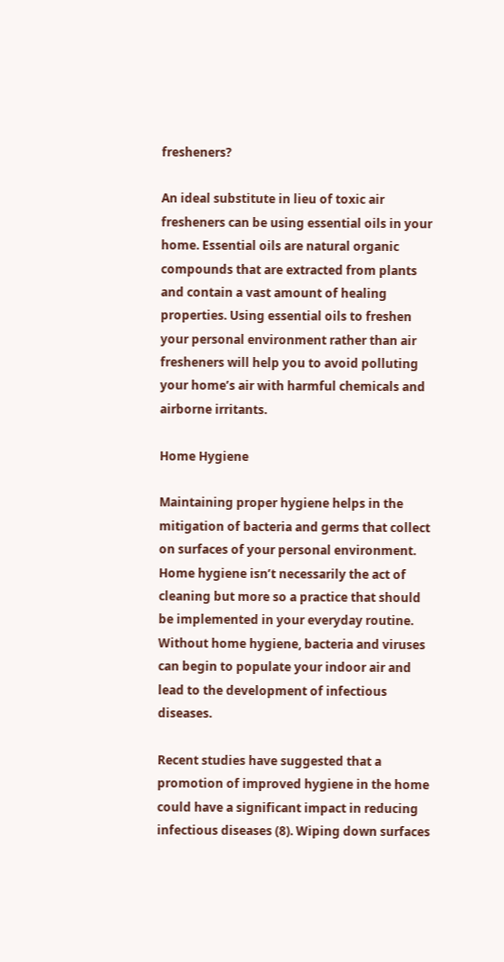fresheners?

An ideal substitute in lieu of toxic air fresheners can be using essential oils in your home. Essential oils are natural organic compounds that are extracted from plants and contain a vast amount of healing properties. Using essential oils to freshen your personal environment rather than air fresheners will help you to avoid polluting your home’s air with harmful chemicals and airborne irritants.

Home Hygiene

Maintaining proper hygiene helps in the mitigation of bacteria and germs that collect on surfaces of your personal environment. Home hygiene isn’t necessarily the act of cleaning but more so a practice that should be implemented in your everyday routine. Without home hygiene, bacteria and viruses can begin to populate your indoor air and lead to the development of infectious diseases.

Recent studies have suggested that a promotion of improved hygiene in the home could have a significant impact in reducing infectious diseases (8). Wiping down surfaces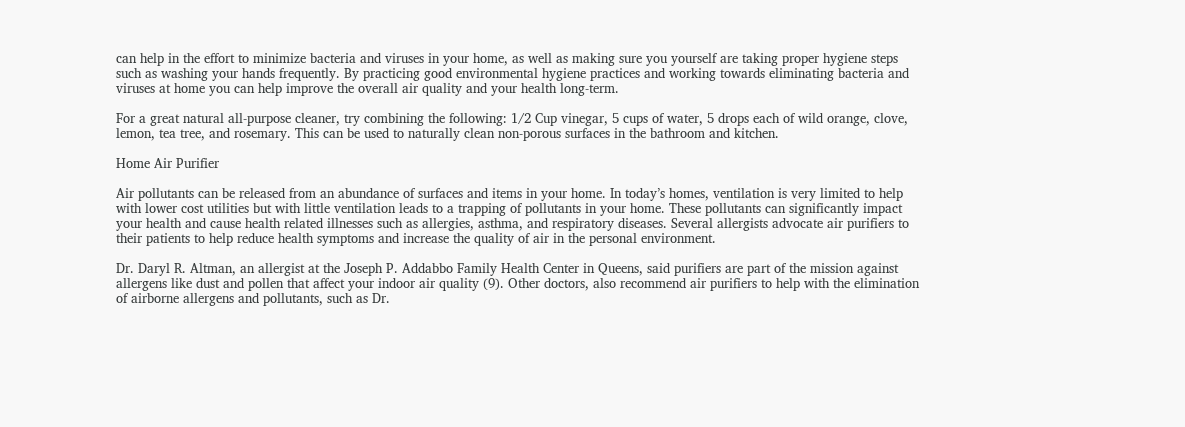can help in the effort to minimize bacteria and viruses in your home, as well as making sure you yourself are taking proper hygiene steps such as washing your hands frequently. By practicing good environmental hygiene practices and working towards eliminating bacteria and viruses at home you can help improve the overall air quality and your health long-term.

For a great natural all-purpose cleaner, try combining the following: 1/2 Cup vinegar, 5 cups of water, 5 drops each of wild orange, clove, lemon, tea tree, and rosemary. This can be used to naturally clean non-porous surfaces in the bathroom and kitchen.

Home Air Purifier

Air pollutants can be released from an abundance of surfaces and items in your home. In today’s homes, ventilation is very limited to help with lower cost utilities but with little ventilation leads to a trapping of pollutants in your home. These pollutants can significantly impact your health and cause health related illnesses such as allergies, asthma, and respiratory diseases. Several allergists advocate air purifiers to their patients to help reduce health symptoms and increase the quality of air in the personal environment.

Dr. Daryl R. Altman, an allergist at the Joseph P. Addabbo Family Health Center in Queens, said purifiers are part of the mission against allergens like dust and pollen that affect your indoor air quality (9). Other doctors, also recommend air purifiers to help with the elimination of airborne allergens and pollutants, such as Dr.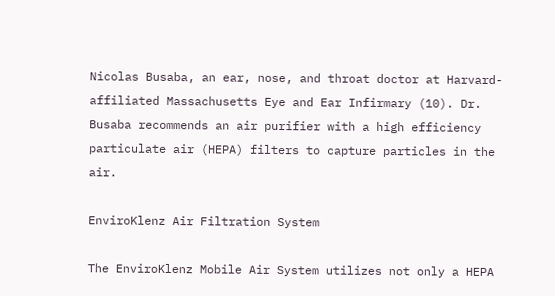Nicolas Busaba, an ear, nose, and throat doctor at Harvard-affiliated Massachusetts Eye and Ear Infirmary (10). Dr. Busaba recommends an air purifier with a high efficiency particulate air (HEPA) filters to capture particles in the air.

EnviroKlenz Air Filtration System

The EnviroKlenz Mobile Air System utilizes not only a HEPA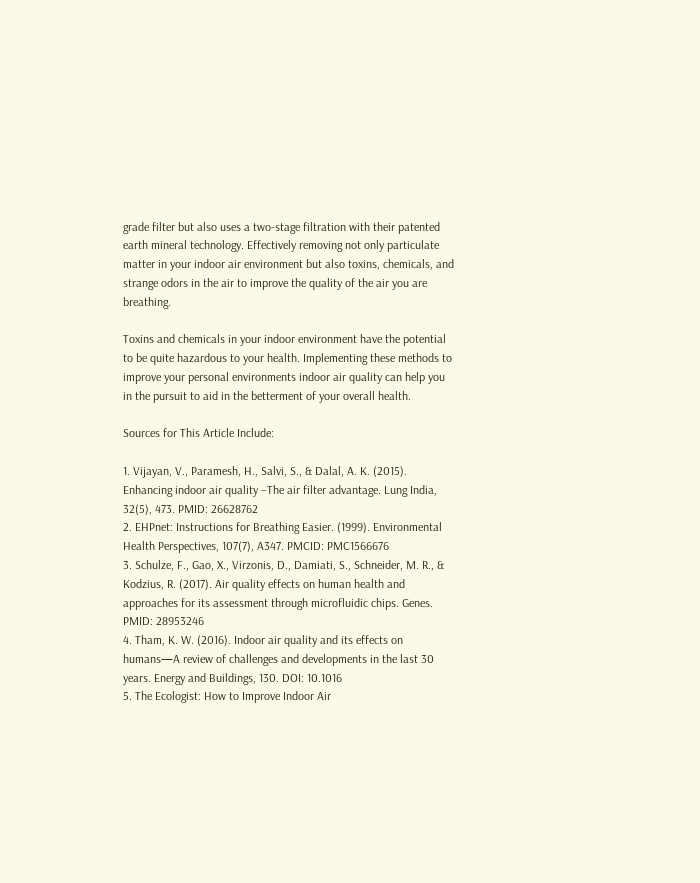grade filter but also uses a two-stage filtration with their patented earth mineral technology. Effectively removing not only particulate matter in your indoor air environment but also toxins, chemicals, and strange odors in the air to improve the quality of the air you are breathing.

Toxins and chemicals in your indoor environment have the potential to be quite hazardous to your health. Implementing these methods to improve your personal environments indoor air quality can help you in the pursuit to aid in the betterment of your overall health.

Sources for This Article Include:

1. Vijayan, V., Paramesh, H., Salvi, S., & Dalal, A. K. (2015). Enhancing indoor air quality –The air filter advantage. Lung India, 32(5), 473. PMID: 26628762
2. EHPnet: Instructions for Breathing Easier. (1999). Environmental Health Perspectives, 107(7), A347. PMCID: PMC1566676
3. Schulze, F., Gao, X., Virzonis, D., Damiati, S., Schneider, M. R., & Kodzius, R. (2017). Air quality effects on human health and approaches for its assessment through microfluidic chips. Genes. PMID: 28953246
4. Tham, K. W. (2016). Indoor air quality and its effects on humans—A review of challenges and developments in the last 30 years. Energy and Buildings, 130. DOI: 10.1016
5. The Ecologist: How to Improve Indoor Air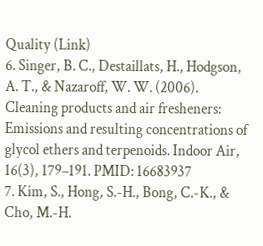Quality (Link)
6. Singer, B. C., Destaillats, H., Hodgson, A. T., & Nazaroff, W. W. (2006). Cleaning products and air fresheners: Emissions and resulting concentrations of glycol ethers and terpenoids. Indoor Air, 16(3), 179–191. PMID: 16683937
7. Kim, S., Hong, S.-H., Bong, C.-K., & Cho, M.-H.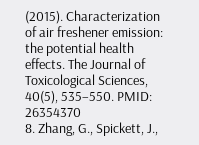(2015). Characterization of air freshener emission: the potential health effects. The Journal of Toxicological Sciences, 40(5), 535–550. PMID: 26354370
8. Zhang, G., Spickett, J.,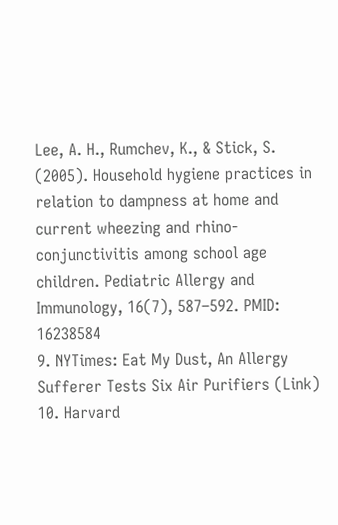Lee, A. H., Rumchev, K., & Stick, S. (2005). Household hygiene practices in relation to dampness at home and current wheezing and rhino-conjunctivitis among school age children. Pediatric Allergy and Immunology, 16(7), 587–592. PMID: 16238584
9. NYTimes: Eat My Dust, An Allergy Sufferer Tests Six Air Purifiers (Link)
10. Harvard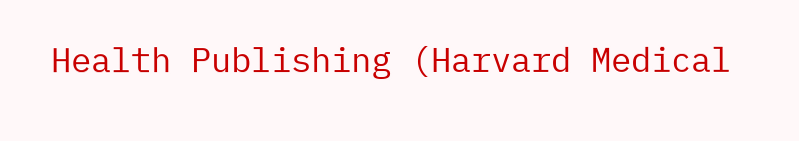Health Publishing (Harvard Medical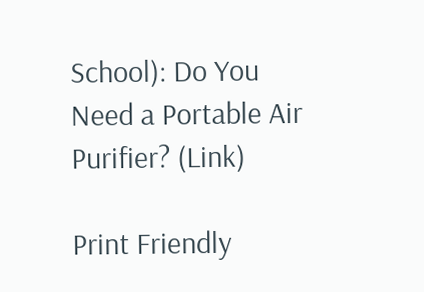School): Do You Need a Portable Air Purifier? (Link)

Print Friendly